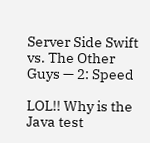Server Side Swift vs. The Other Guys — 2: Speed

LOL!! Why is the Java test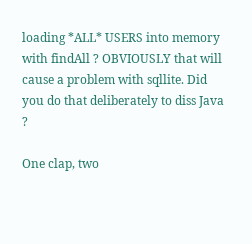loading *ALL* USERS into memory with findAll ? OBVIOUSLY that will cause a problem with sqllite. Did you do that deliberately to diss Java ?

One clap, two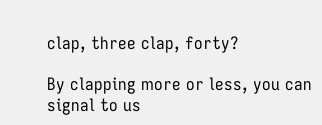clap, three clap, forty?

By clapping more or less, you can signal to us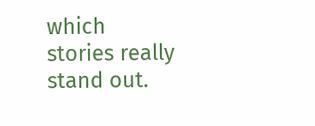which stories really stand out.